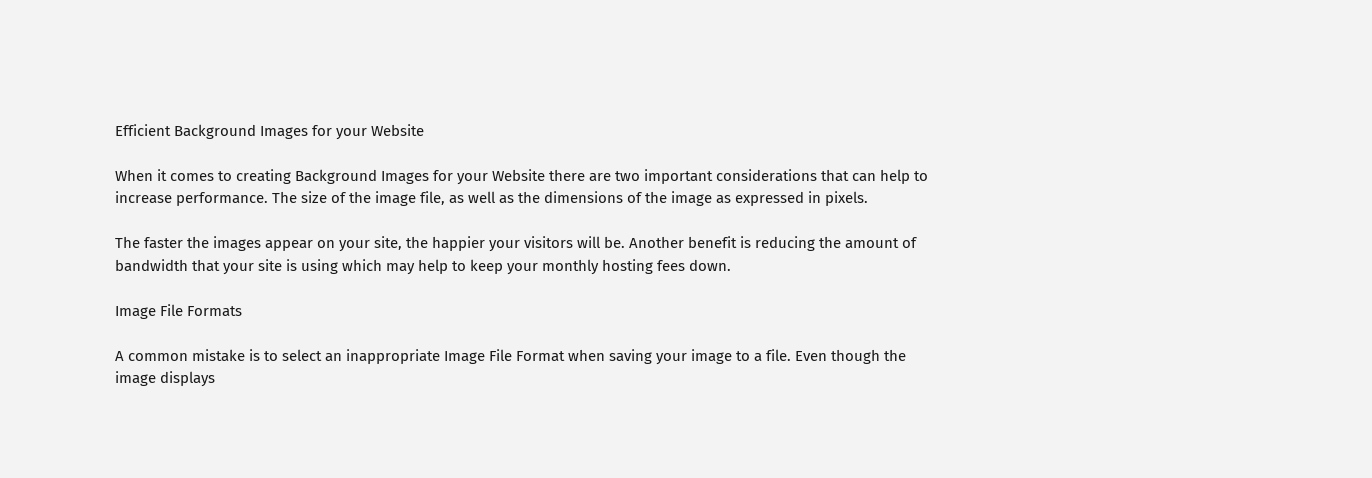Efficient Background Images for your Website

When it comes to creating Background Images for your Website there are two important considerations that can help to increase performance. The size of the image file, as well as the dimensions of the image as expressed in pixels.

The faster the images appear on your site, the happier your visitors will be. Another benefit is reducing the amount of bandwidth that your site is using which may help to keep your monthly hosting fees down.

Image File Formats

A common mistake is to select an inappropriate Image File Format when saving your image to a file. Even though the image displays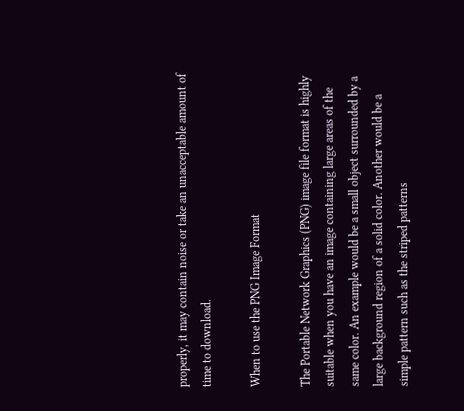properly, it may contain noise or take an unacceptable amount of time to download.

When to use the PNG Image Format

The Portable Network Graphics (PNG) image file format is highly suitable when you have an image containing large areas of the same color. An example would be a small object surrounded by a large background region of a solid color. Another would be a simple pattern such as the striped patterns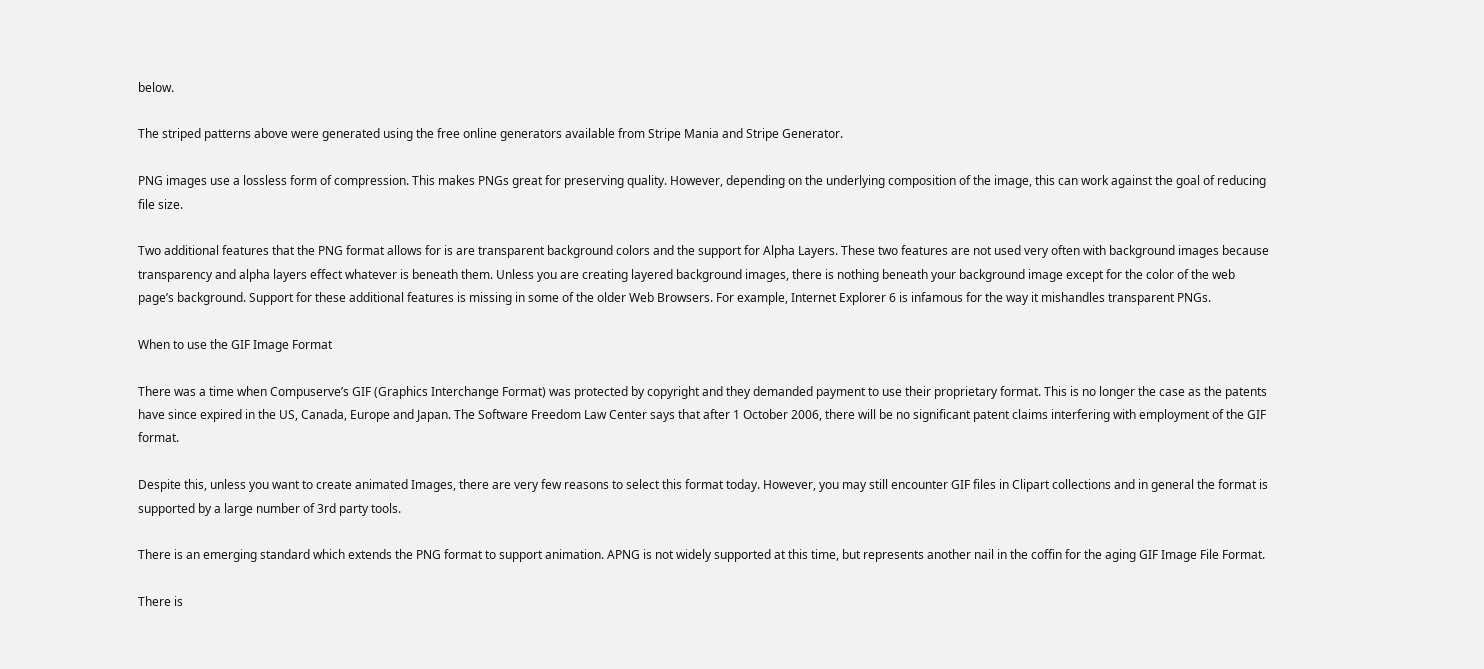below.

The striped patterns above were generated using the free online generators available from Stripe Mania and Stripe Generator.

PNG images use a lossless form of compression. This makes PNGs great for preserving quality. However, depending on the underlying composition of the image, this can work against the goal of reducing file size.

Two additional features that the PNG format allows for is are transparent background colors and the support for Alpha Layers. These two features are not used very often with background images because transparency and alpha layers effect whatever is beneath them. Unless you are creating layered background images, there is nothing beneath your background image except for the color of the web page’s background. Support for these additional features is missing in some of the older Web Browsers. For example, Internet Explorer 6 is infamous for the way it mishandles transparent PNGs.

When to use the GIF Image Format

There was a time when Compuserve’s GIF (Graphics Interchange Format) was protected by copyright and they demanded payment to use their proprietary format. This is no longer the case as the patents have since expired in the US, Canada, Europe and Japan. The Software Freedom Law Center says that after 1 October 2006, there will be no significant patent claims interfering with employment of the GIF format.

Despite this, unless you want to create animated Images, there are very few reasons to select this format today. However, you may still encounter GIF files in Clipart collections and in general the format is supported by a large number of 3rd party tools.

There is an emerging standard which extends the PNG format to support animation. APNG is not widely supported at this time, but represents another nail in the coffin for the aging GIF Image File Format.

There is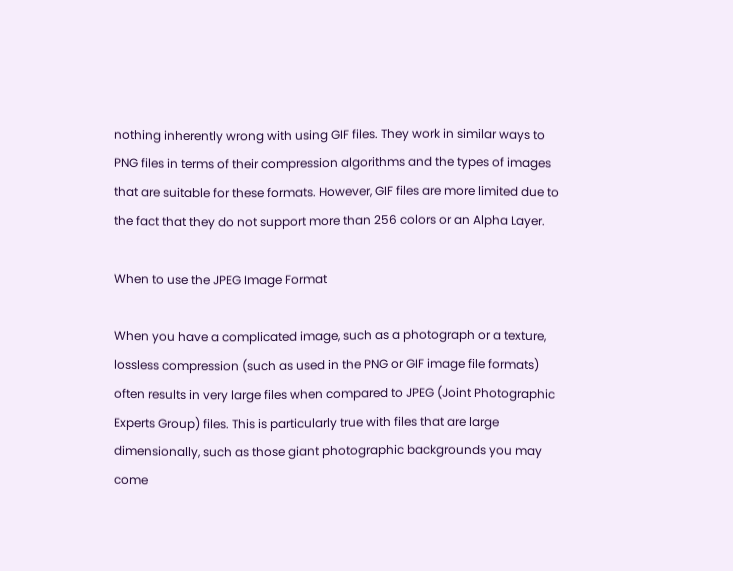nothing inherently wrong with using GIF files. They work in similar ways to PNG files in terms of their compression algorithms and the types of images that are suitable for these formats. However, GIF files are more limited due to the fact that they do not support more than 256 colors or an Alpha Layer.

When to use the JPEG Image Format

When you have a complicated image, such as a photograph or a texture, lossless compression (such as used in the PNG or GIF image file formats) often results in very large files when compared to JPEG (Joint Photographic Experts Group) files. This is particularly true with files that are large dimensionally, such as those giant photographic backgrounds you may come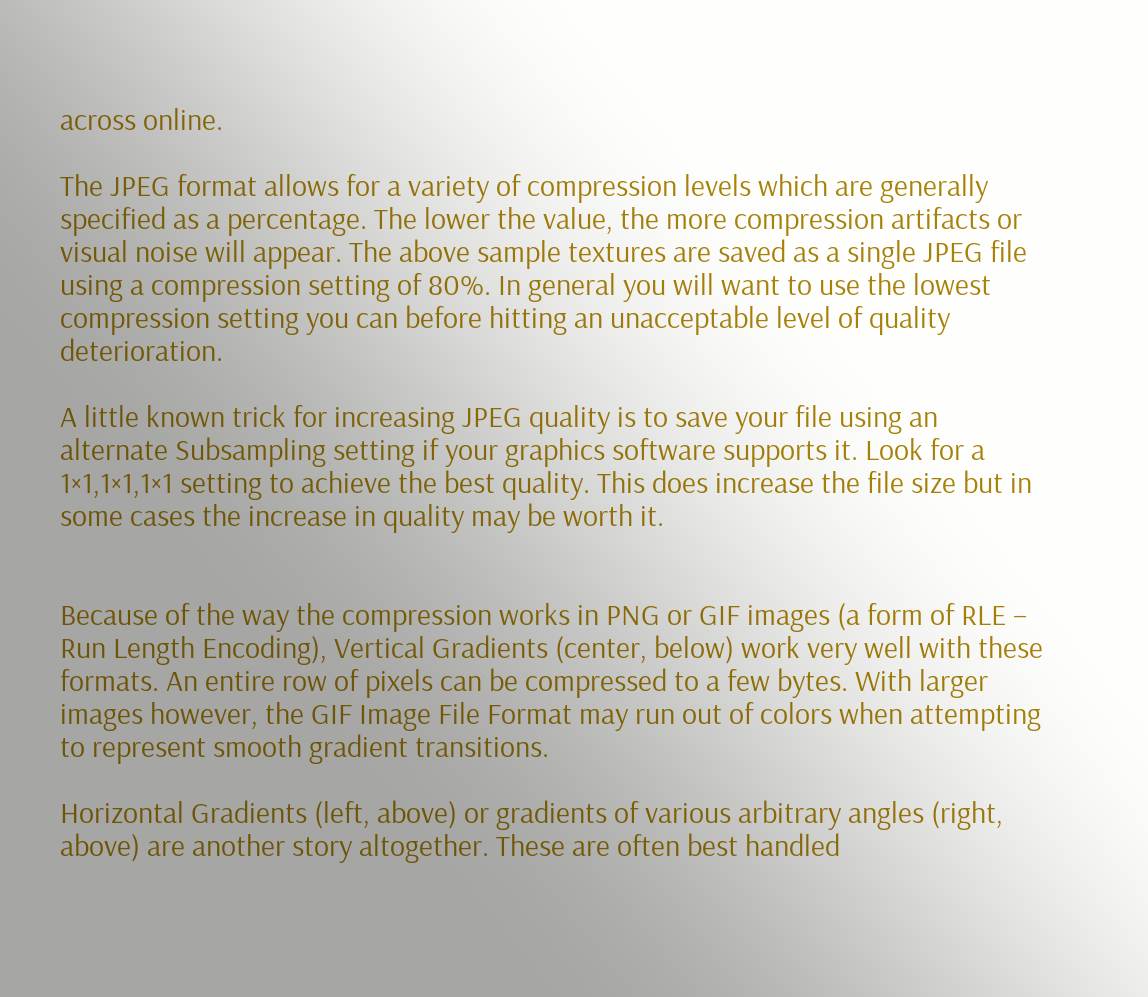across online.

The JPEG format allows for a variety of compression levels which are generally specified as a percentage. The lower the value, the more compression artifacts or visual noise will appear. The above sample textures are saved as a single JPEG file using a compression setting of 80%. In general you will want to use the lowest compression setting you can before hitting an unacceptable level of quality deterioration.

A little known trick for increasing JPEG quality is to save your file using an alternate Subsampling setting if your graphics software supports it. Look for a 1×1,1×1,1×1 setting to achieve the best quality. This does increase the file size but in some cases the increase in quality may be worth it.


Because of the way the compression works in PNG or GIF images (a form of RLE – Run Length Encoding), Vertical Gradients (center, below) work very well with these formats. An entire row of pixels can be compressed to a few bytes. With larger images however, the GIF Image File Format may run out of colors when attempting to represent smooth gradient transitions.

Horizontal Gradients (left, above) or gradients of various arbitrary angles (right, above) are another story altogether. These are often best handled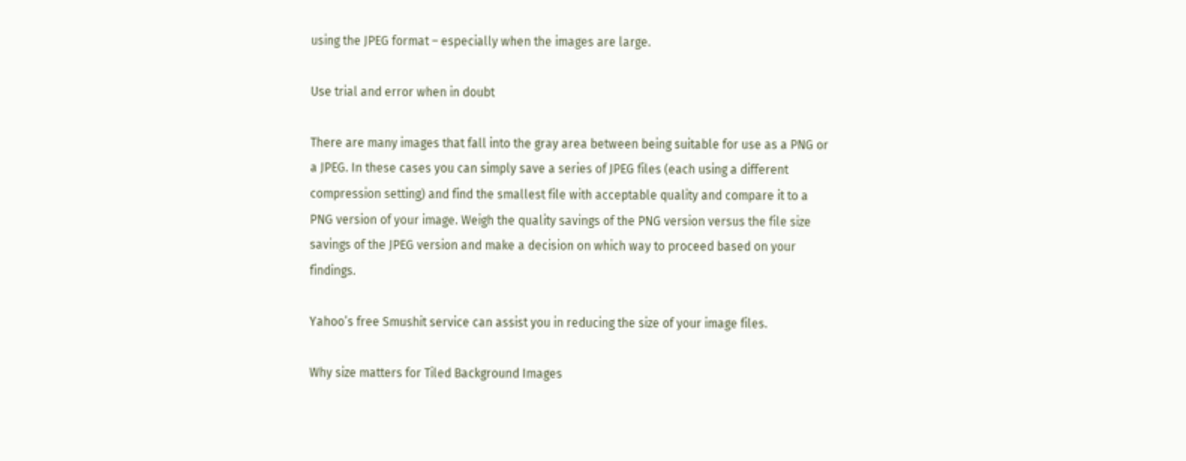using the JPEG format – especially when the images are large.

Use trial and error when in doubt

There are many images that fall into the gray area between being suitable for use as a PNG or a JPEG. In these cases you can simply save a series of JPEG files (each using a different compression setting) and find the smallest file with acceptable quality and compare it to a PNG version of your image. Weigh the quality savings of the PNG version versus the file size savings of the JPEG version and make a decision on which way to proceed based on your findings.

Yahoo’s free Smushit service can assist you in reducing the size of your image files.

Why size matters for Tiled Background Images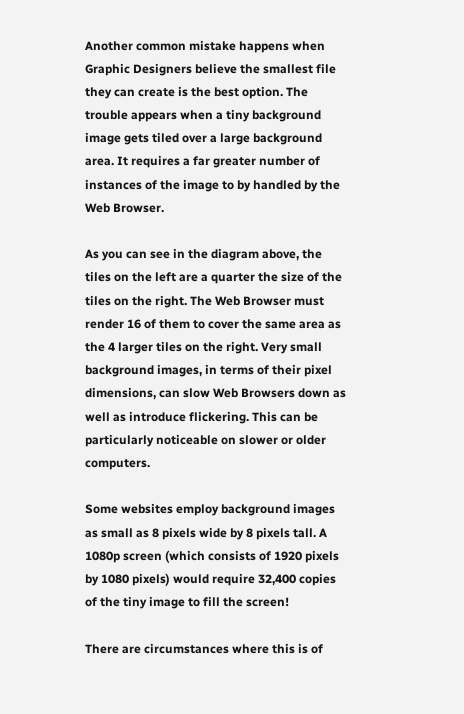Another common mistake happens when Graphic Designers believe the smallest file they can create is the best option. The trouble appears when a tiny background image gets tiled over a large background area. It requires a far greater number of instances of the image to by handled by the Web Browser.

As you can see in the diagram above, the tiles on the left are a quarter the size of the tiles on the right. The Web Browser must render 16 of them to cover the same area as the 4 larger tiles on the right. Very small background images, in terms of their pixel dimensions, can slow Web Browsers down as well as introduce flickering. This can be particularly noticeable on slower or older computers.

Some websites employ background images as small as 8 pixels wide by 8 pixels tall. A 1080p screen (which consists of 1920 pixels by 1080 pixels) would require 32,400 copies of the tiny image to fill the screen!

There are circumstances where this is of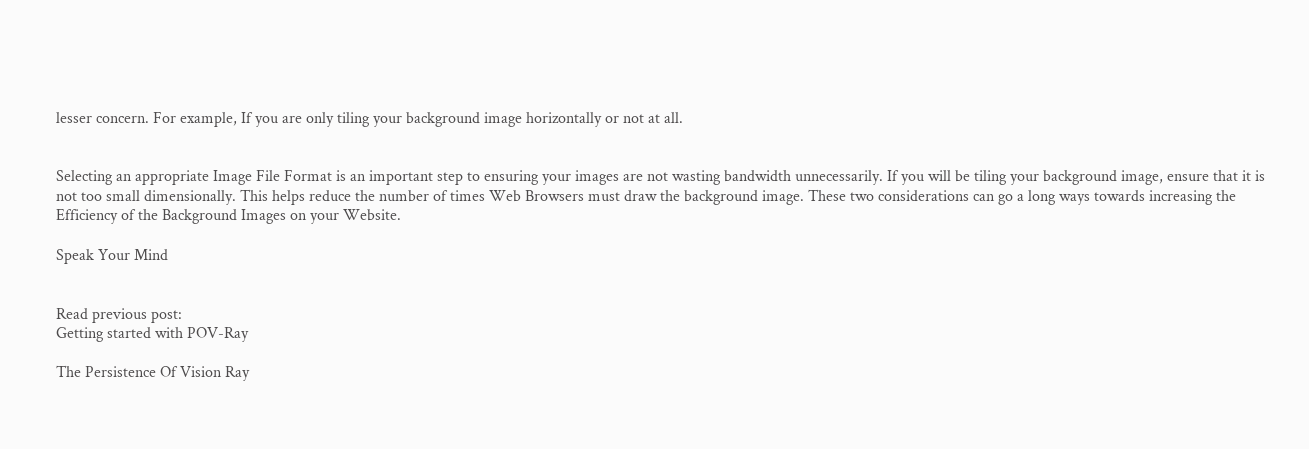lesser concern. For example, If you are only tiling your background image horizontally or not at all.


Selecting an appropriate Image File Format is an important step to ensuring your images are not wasting bandwidth unnecessarily. If you will be tiling your background image, ensure that it is not too small dimensionally. This helps reduce the number of times Web Browsers must draw the background image. These two considerations can go a long ways towards increasing the Efficiency of the Background Images on your Website.

Speak Your Mind


Read previous post:
Getting started with POV-Ray

The Persistence Of Vision Ray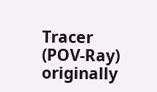Tracer (POV-Ray) originally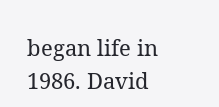began life in 1986. David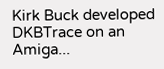Kirk Buck developed DKBTrace on an Amiga...